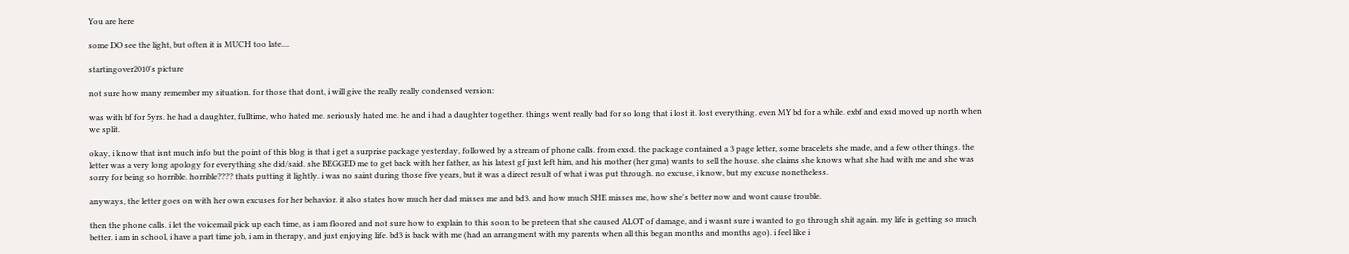You are here

some DO see the light, but often it is MUCH too late....

startingover2010's picture

not sure how many remember my situation. for those that dont, i will give the really really condensed version:

was with bf for 5yrs. he had a daughter, fulltime, who hated me. seriously hated me. he and i had a daughter together. things went really bad for so long that i lost it. lost everything. even MY bd for a while. exbf and exsd moved up north when we split.

okay, i know that isnt much info but the point of this blog is that i get a surprise package yesterday, followed by a stream of phone calls. from exsd. the package contained a 3 page letter, some bracelets she made, and a few other things. the letter was a very long apology for everything she did/said. she BEGGED me to get back with her father, as his latest gf just left him, and his mother (her gma) wants to sell the house. she claims she knows what she had with me and she was sorry for being so horrible. horrible???? thats putting it lightly. i was no saint during those five years, but it was a direct result of what i was put through. no excuse, i know, but my excuse nonetheless.

anyways, the letter goes on with her own excuses for her behavior. it also states how much her dad misses me and bd3. and how much SHE misses me, how she's better now and wont cause trouble.

then the phone calls. i let the voicemail pick up each time, as i am floored and not sure how to explain to this soon to be preteen that she caused ALOT of damage, and i wasnt sure i wanted to go through shit again. my life is getting so much better. i am in school, i have a part time job, i am in therapy, and just enjoying life. bd3 is back with me (had an arrangment with my parents when all this began months and months ago). i feel like i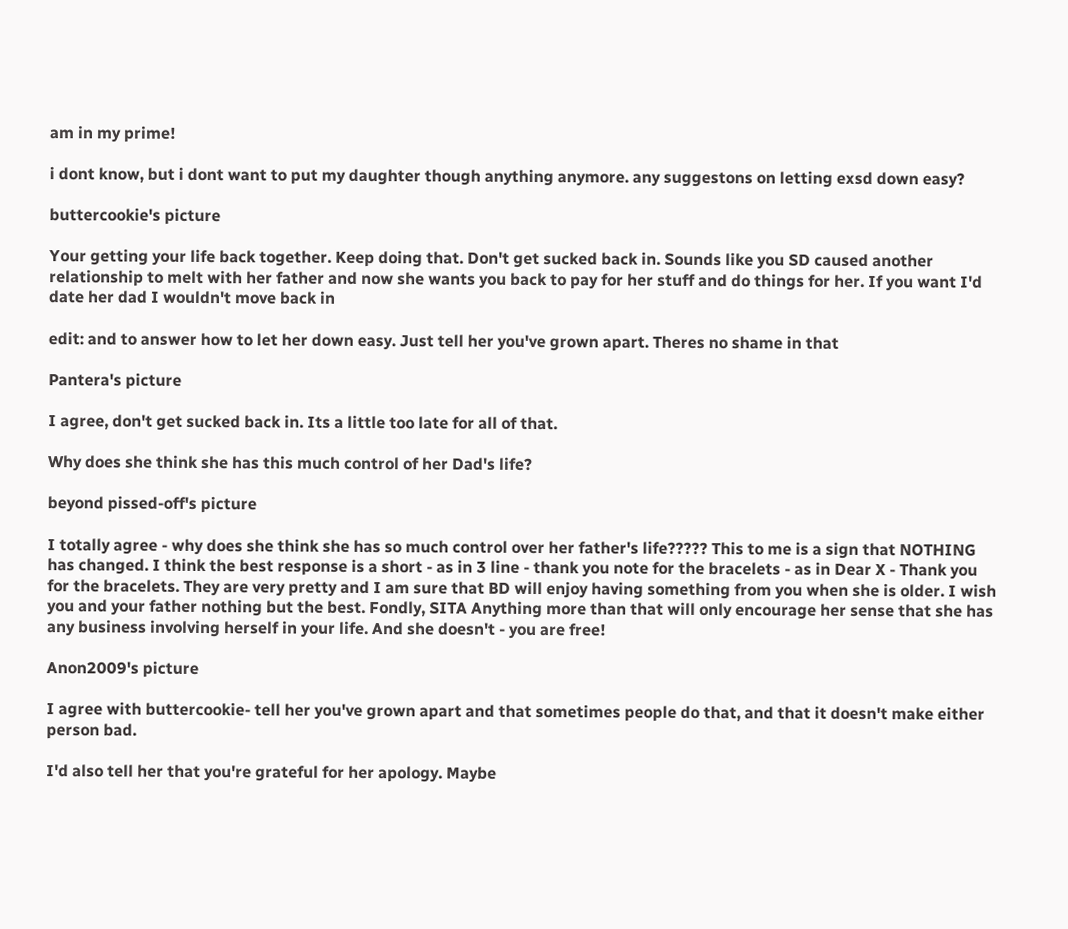am in my prime!

i dont know, but i dont want to put my daughter though anything anymore. any suggestons on letting exsd down easy?

buttercookie's picture

Your getting your life back together. Keep doing that. Don't get sucked back in. Sounds like you SD caused another relationship to melt with her father and now she wants you back to pay for her stuff and do things for her. If you want I'd date her dad I wouldn't move back in

edit: and to answer how to let her down easy. Just tell her you've grown apart. Theres no shame in that

Pantera's picture

I agree, don't get sucked back in. Its a little too late for all of that.

Why does she think she has this much control of her Dad's life?

beyond pissed-off's picture

I totally agree - why does she think she has so much control over her father's life????? This to me is a sign that NOTHING has changed. I think the best response is a short - as in 3 line - thank you note for the bracelets - as in Dear X - Thank you for the bracelets. They are very pretty and I am sure that BD will enjoy having something from you when she is older. I wish you and your father nothing but the best. Fondly, SITA Anything more than that will only encourage her sense that she has any business involving herself in your life. And she doesn't - you are free!

Anon2009's picture

I agree with buttercookie- tell her you've grown apart and that sometimes people do that, and that it doesn't make either person bad.

I'd also tell her that you're grateful for her apology. Maybe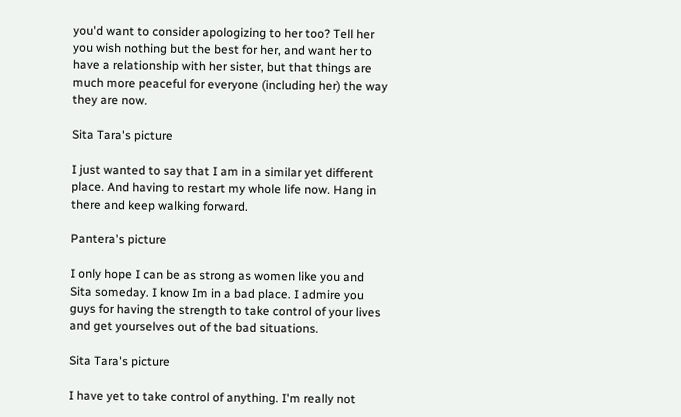you'd want to consider apologizing to her too? Tell her you wish nothing but the best for her, and want her to have a relationship with her sister, but that things are much more peaceful for everyone (including her) the way they are now.

Sita Tara's picture

I just wanted to say that I am in a similar yet different place. And having to restart my whole life now. Hang in there and keep walking forward.

Pantera's picture

I only hope I can be as strong as women like you and Sita someday. I know Im in a bad place. I admire you guys for having the strength to take control of your lives and get yourselves out of the bad situations.

Sita Tara's picture

I have yet to take control of anything. I'm really not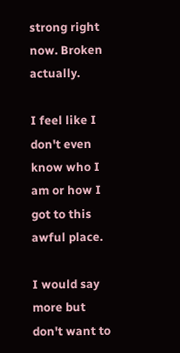strong right now. Broken actually.

I feel like I don't even know who I am or how I got to this awful place.

I would say more but don't want to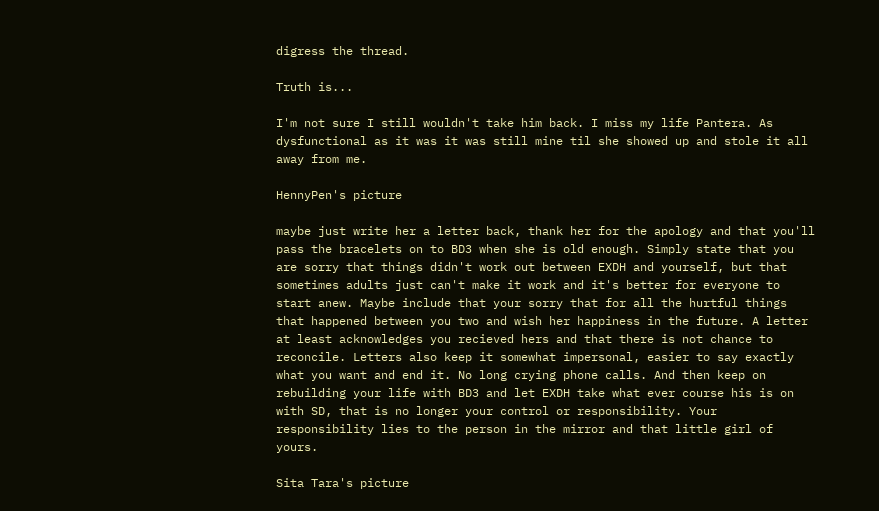digress the thread.

Truth is...

I'm not sure I still wouldn't take him back. I miss my life Pantera. As dysfunctional as it was it was still mine til she showed up and stole it all away from me.

HennyPen's picture

maybe just write her a letter back, thank her for the apology and that you'll pass the bracelets on to BD3 when she is old enough. Simply state that you are sorry that things didn't work out between EXDH and yourself, but that sometimes adults just can't make it work and it's better for everyone to start anew. Maybe include that your sorry that for all the hurtful things that happened between you two and wish her happiness in the future. A letter at least acknowledges you recieved hers and that there is not chance to reconcile. Letters also keep it somewhat impersonal, easier to say exactly what you want and end it. No long crying phone calls. And then keep on rebuilding your life with BD3 and let EXDH take what ever course his is on with SD, that is no longer your control or responsibility. Your responsibility lies to the person in the mirror and that little girl of yours.

Sita Tara's picture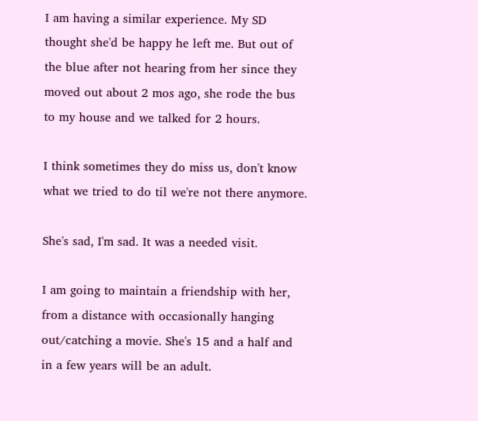I am having a similar experience. My SD thought she'd be happy he left me. But out of the blue after not hearing from her since they moved out about 2 mos ago, she rode the bus to my house and we talked for 2 hours.

I think sometimes they do miss us, don't know what we tried to do til we're not there anymore.

She's sad, I'm sad. It was a needed visit.

I am going to maintain a friendship with her, from a distance with occasionally hanging out/catching a movie. She's 15 and a half and in a few years will be an adult.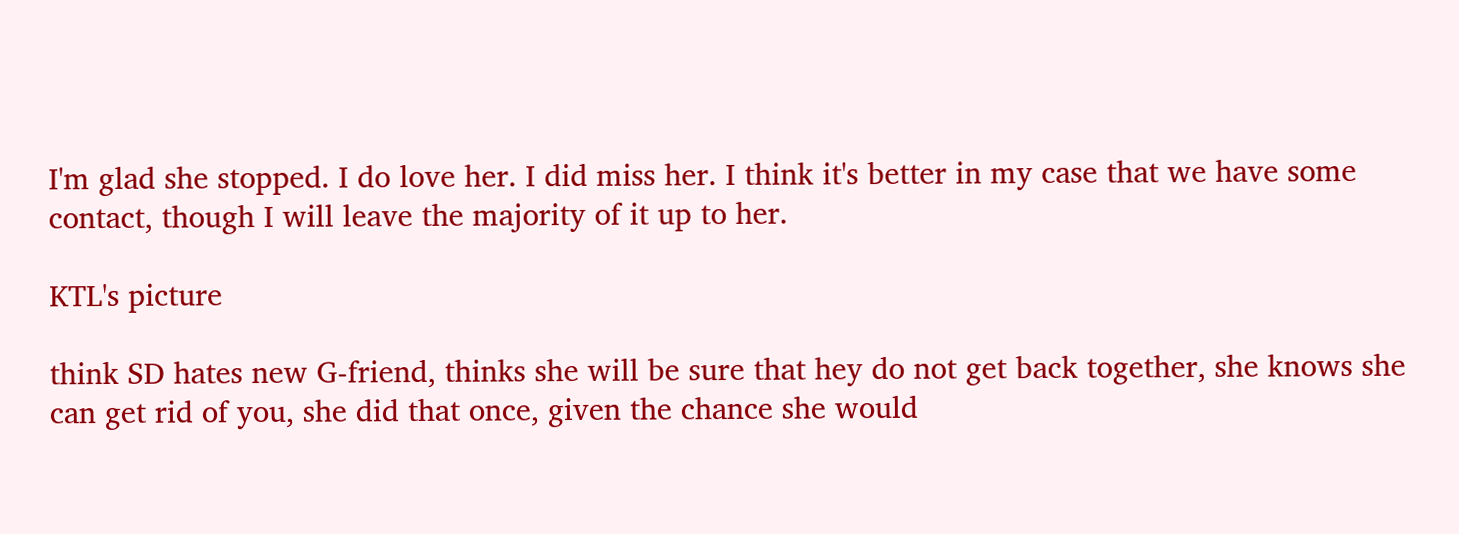I'm glad she stopped. I do love her. I did miss her. I think it's better in my case that we have some contact, though I will leave the majority of it up to her.

KTL's picture

think SD hates new G-friend, thinks she will be sure that hey do not get back together, she knows she can get rid of you, she did that once, given the chance she would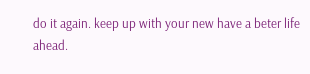do it again. keep up with your new have a beter life ahead.